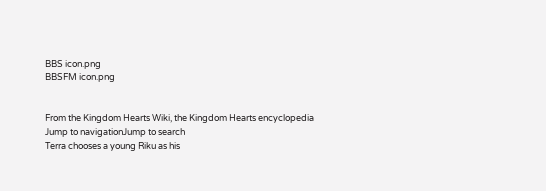BBS icon.png
BBSFM icon.png


From the Kingdom Hearts Wiki, the Kingdom Hearts encyclopedia
Jump to navigationJump to search
Terra chooses a young Riku as his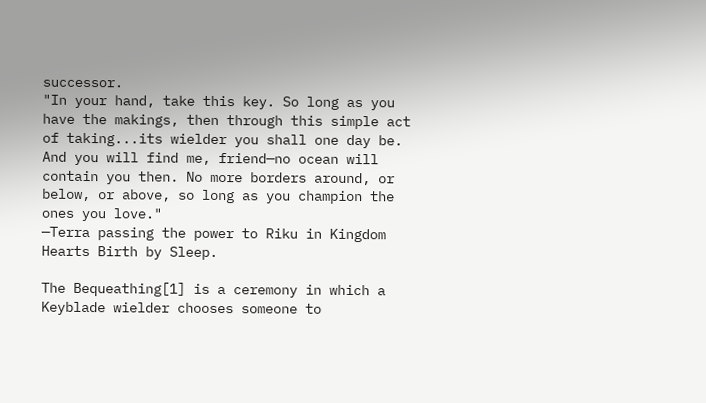successor.
"In your hand, take this key. So long as you have the makings, then through this simple act of taking...its wielder you shall one day be. And you will find me, friend—no ocean will contain you then. No more borders around, or below, or above, so long as you champion the ones you love."
—Terra passing the power to Riku in Kingdom Hearts Birth by Sleep.

The Bequeathing[1] is a ceremony in which a Keyblade wielder chooses someone to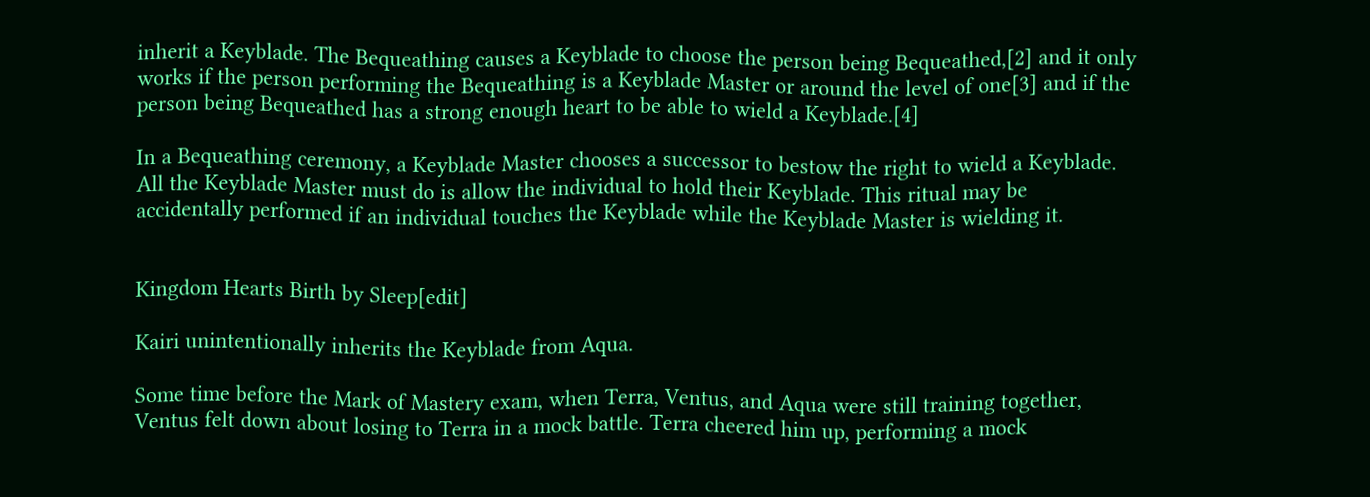inherit a Keyblade. The Bequeathing causes a Keyblade to choose the person being Bequeathed,[2] and it only works if the person performing the Bequeathing is a Keyblade Master or around the level of one[3] and if the person being Bequeathed has a strong enough heart to be able to wield a Keyblade.[4]

In a Bequeathing ceremony, a Keyblade Master chooses a successor to bestow the right to wield a Keyblade. All the Keyblade Master must do is allow the individual to hold their Keyblade. This ritual may be accidentally performed if an individual touches the Keyblade while the Keyblade Master is wielding it.


Kingdom Hearts Birth by Sleep[edit]

Kairi unintentionally inherits the Keyblade from Aqua.

Some time before the Mark of Mastery exam, when Terra, Ventus, and Aqua were still training together, Ventus felt down about losing to Terra in a mock battle. Terra cheered him up, performing a mock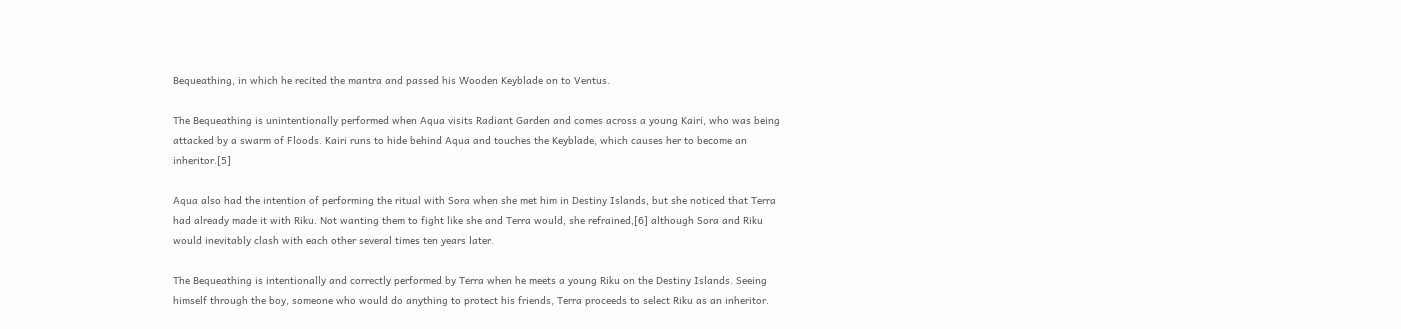Bequeathing, in which he recited the mantra and passed his Wooden Keyblade on to Ventus.

The Bequeathing is unintentionally performed when Aqua visits Radiant Garden and comes across a young Kairi, who was being attacked by a swarm of Floods. Kairi runs to hide behind Aqua and touches the Keyblade, which causes her to become an inheritor.[5]

Aqua also had the intention of performing the ritual with Sora when she met him in Destiny Islands, but she noticed that Terra had already made it with Riku. Not wanting them to fight like she and Terra would, she refrained,[6] although Sora and Riku would inevitably clash with each other several times ten years later.

The Bequeathing is intentionally and correctly performed by Terra when he meets a young Riku on the Destiny Islands. Seeing himself through the boy, someone who would do anything to protect his friends, Terra proceeds to select Riku as an inheritor.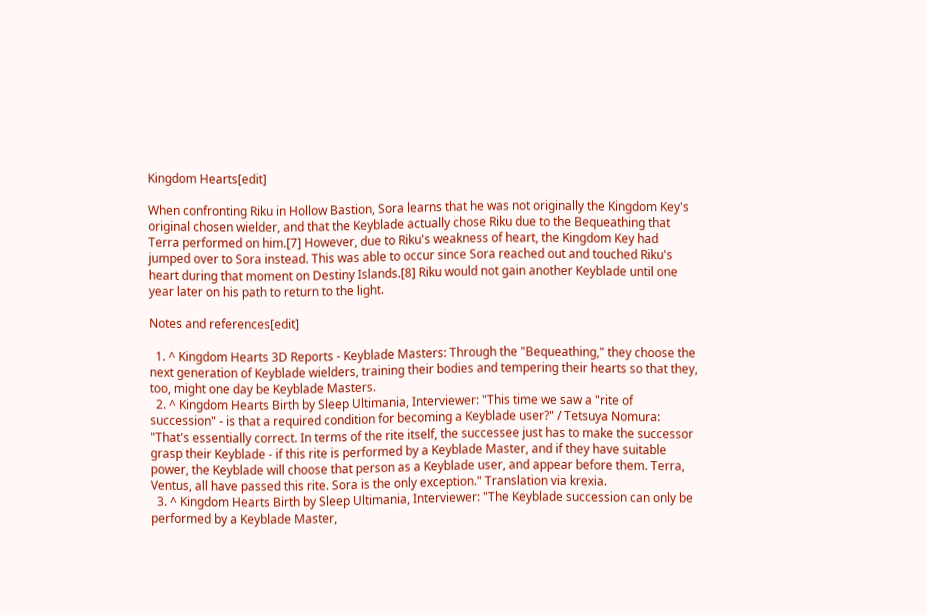Kingdom Hearts[edit]

When confronting Riku in Hollow Bastion, Sora learns that he was not originally the Kingdom Key's original chosen wielder, and that the Keyblade actually chose Riku due to the Bequeathing that Terra performed on him.[7] However, due to Riku's weakness of heart, the Kingdom Key had jumped over to Sora instead. This was able to occur since Sora reached out and touched Riku's heart during that moment on Destiny Islands.[8] Riku would not gain another Keyblade until one year later on his path to return to the light.

Notes and references[edit]

  1. ^ Kingdom Hearts 3D Reports - Keyblade Masters: Through the "Bequeathing," they choose the next generation of Keyblade wielders, training their bodies and tempering their hearts so that they, too, might one day be Keyblade Masters.
  2. ^ Kingdom Hearts Birth by Sleep Ultimania, Interviewer: "This time we saw a "rite of succession" - is that a required condition for becoming a Keyblade user?" / Tetsuya Nomura: "That's essentially correct. In terms of the rite itself, the successee just has to make the successor grasp their Keyblade - if this rite is performed by a Keyblade Master, and if they have suitable power, the Keyblade will choose that person as a Keyblade user, and appear before them. Terra, Ventus, all have passed this rite. Sora is the only exception." Translation via krexia.
  3. ^ Kingdom Hearts Birth by Sleep Ultimania, Interviewer: "The Keyblade succession can only be performed by a Keyblade Master,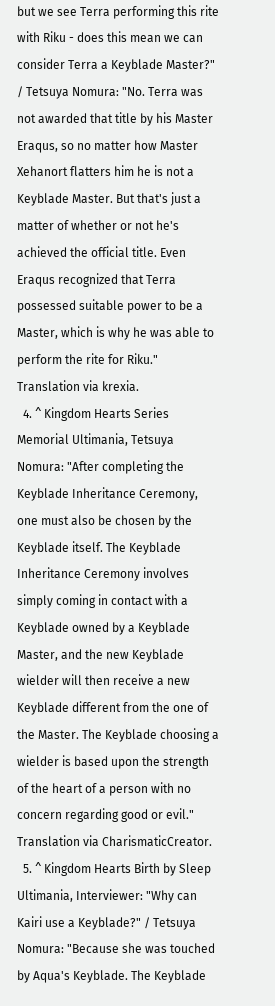but we see Terra performing this rite with Riku - does this mean we can consider Terra a Keyblade Master?" / Tetsuya Nomura: "No. Terra was not awarded that title by his Master Eraqus, so no matter how Master Xehanort flatters him he is not a Keyblade Master. But that's just a matter of whether or not he's achieved the official title. Even Eraqus recognized that Terra possessed suitable power to be a Master, which is why he was able to perform the rite for Riku." Translation via krexia.
  4. ^ Kingdom Hearts Series Memorial Ultimania, Tetsuya Nomura: "After completing the Keyblade Inheritance Ceremony, one must also be chosen by the Keyblade itself. The Keyblade Inheritance Ceremony involves simply coming in contact with a Keyblade owned by a Keyblade Master, and the new Keyblade wielder will then receive a new Keyblade different from the one of the Master. The Keyblade choosing a wielder is based upon the strength of the heart of a person with no concern regarding good or evil." Translation via CharismaticCreator.
  5. ^ Kingdom Hearts Birth by Sleep Ultimania, Interviewer: "Why can Kairi use a Keyblade?" / Tetsuya Nomura: "Because she was touched by Aqua's Keyblade. The Keyblade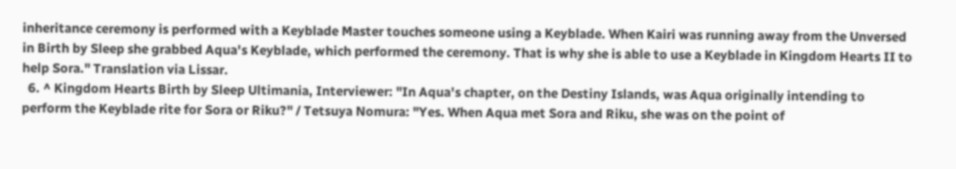inheritance ceremony is performed with a Keyblade Master touches someone using a Keyblade. When Kairi was running away from the Unversed in Birth by Sleep she grabbed Aqua's Keyblade, which performed the ceremony. That is why she is able to use a Keyblade in Kingdom Hearts II to help Sora." Translation via Lissar.
  6. ^ Kingdom Hearts Birth by Sleep Ultimania, Interviewer: "In Aqua's chapter, on the Destiny Islands, was Aqua originally intending to perform the Keyblade rite for Sora or Riku?" / Tetsuya Nomura: "Yes. When Aqua met Sora and Riku, she was on the point of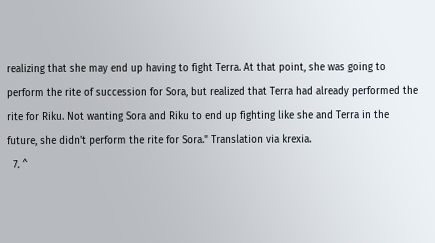realizing that she may end up having to fight Terra. At that point, she was going to perform the rite of succession for Sora, but realized that Terra had already performed the rite for Riku. Not wanting Sora and Riku to end up fighting like she and Terra in the future, she didn't perform the rite for Sora." Translation via krexia.
  7. ^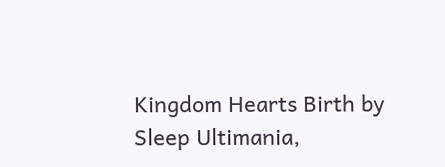Kingdom Hearts Birth by Sleep Ultimania,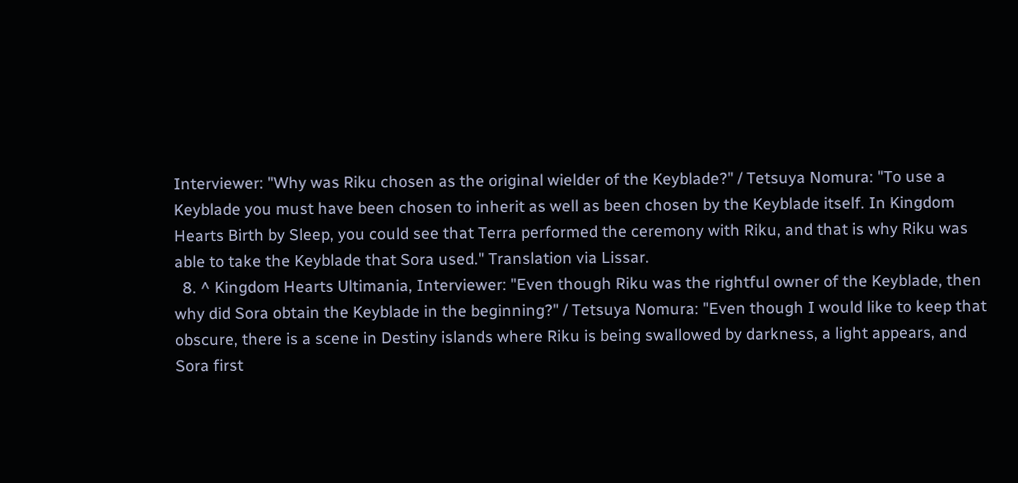Interviewer: "Why was Riku chosen as the original wielder of the Keyblade?" / Tetsuya Nomura: "To use a Keyblade you must have been chosen to inherit as well as been chosen by the Keyblade itself. In Kingdom Hearts Birth by Sleep, you could see that Terra performed the ceremony with Riku, and that is why Riku was able to take the Keyblade that Sora used." Translation via Lissar.
  8. ^ Kingdom Hearts Ultimania, Interviewer: "Even though Riku was the rightful owner of the Keyblade, then why did Sora obtain the Keyblade in the beginning?" / Tetsuya Nomura: "Even though I would like to keep that obscure, there is a scene in Destiny islands where Riku is being swallowed by darkness, a light appears, and Sora first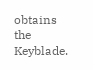obtains the Keyblade.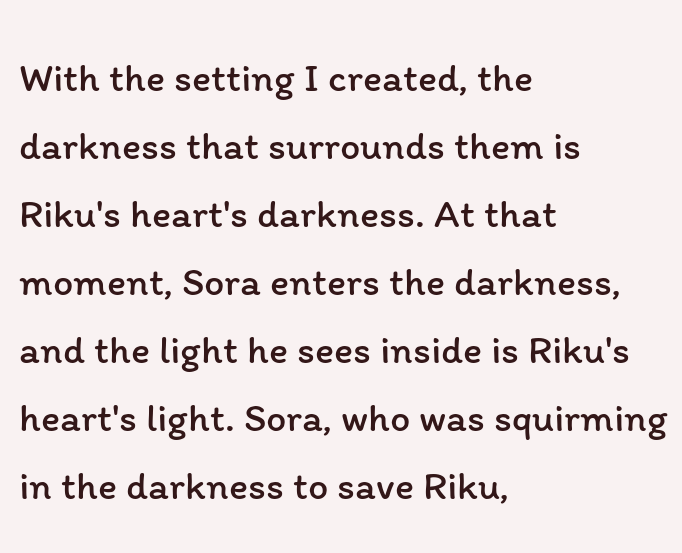With the setting I created, the darkness that surrounds them is Riku's heart's darkness. At that moment, Sora enters the darkness, and the light he sees inside is Riku's heart's light. Sora, who was squirming in the darkness to save Riku,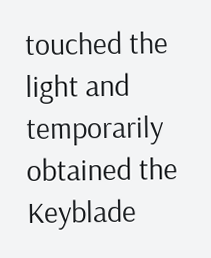touched the light and temporarily obtained the Keyblade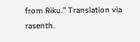from Riku." Translation via rasenth.